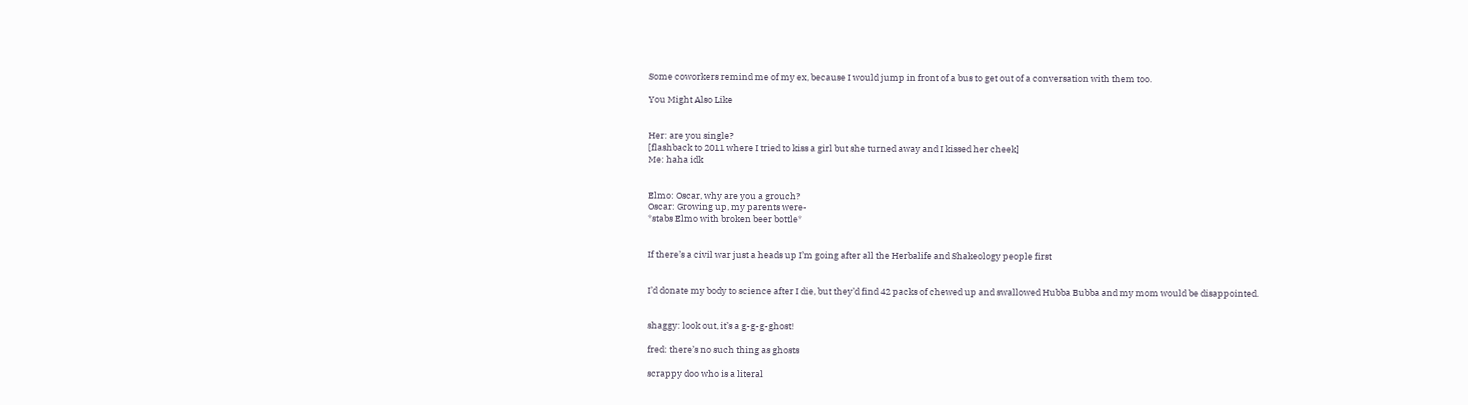Some coworkers remind me of my ex, because I would jump in front of a bus to get out of a conversation with them too.

You Might Also Like


Her: are you single?
[flashback to 2011 where I tried to kiss a girl but she turned away and I kissed her cheek]
Me: haha idk


Elmo: Oscar, why are you a grouch?
Oscar: Growing up, my parents were-
*stabs Elmo with broken beer bottle*


If there’s a civil war just a heads up I’m going after all the Herbalife and Shakeology people first


I’d donate my body to science after I die, but they’d find 42 packs of chewed up and swallowed Hubba Bubba and my mom would be disappointed.


shaggy: look out, it’s a g-g-g-ghost!

fred: there’s no such thing as ghosts

scrappy doo who is a literal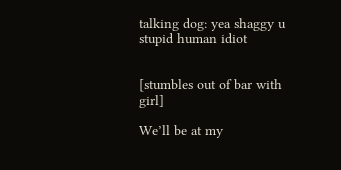talking dog: yea shaggy u stupid human idiot


[stumbles out of bar with girl]

We’ll be at my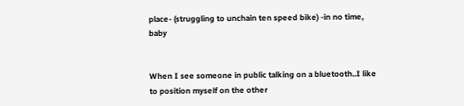place- (struggling to unchain ten speed bike) -in no time, baby


When I see someone in public talking on a bluetooth..I like to position myself on the other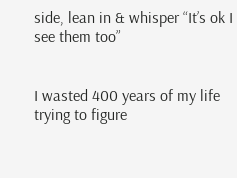side, lean in & whisper “It’s ok I see them too”


I wasted 400 years of my life trying to figure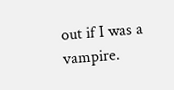out if I was a vampire.